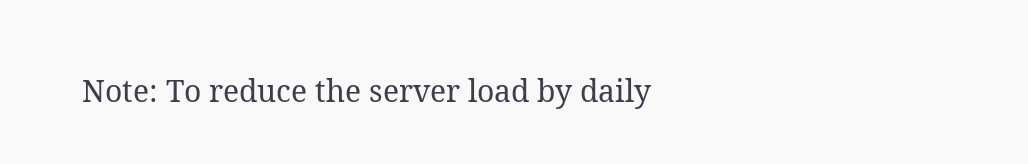Note: To reduce the server load by daily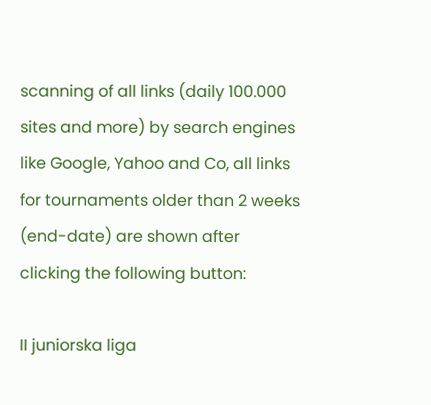scanning of all links (daily 100.000 sites and more) by search engines like Google, Yahoo and Co, all links for tournaments older than 2 weeks (end-date) are shown after clicking the following button:

II juniorska liga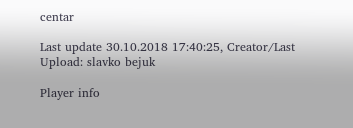centar

Last update 30.10.2018 17:40:25, Creator/Last Upload: slavko bejuk

Player info